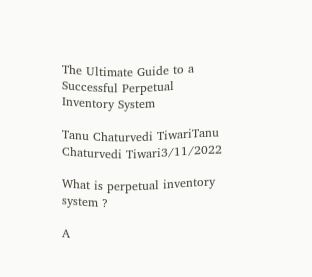The Ultimate Guide to a Successful Perpetual Inventory System

Tanu Chaturvedi TiwariTanu Chaturvedi Tiwari3/11/2022

What is perpetual inventory system ?

A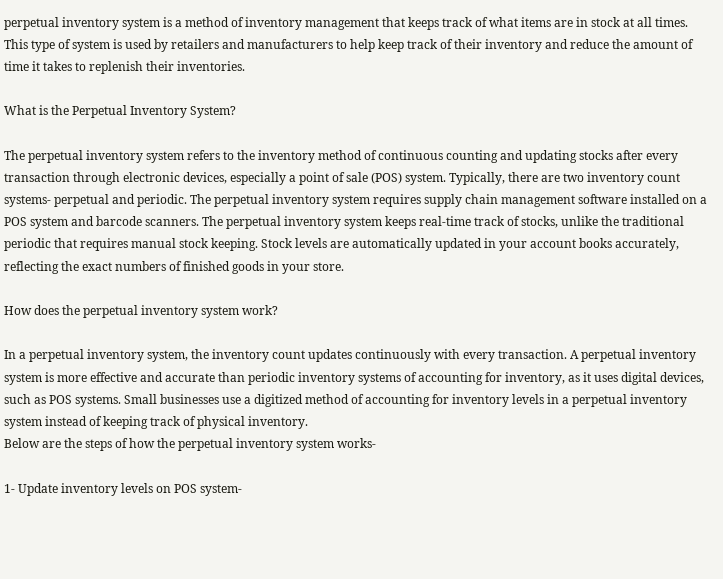perpetual inventory system is a method of inventory management that keeps track of what items are in stock at all times. This type of system is used by retailers and manufacturers to help keep track of their inventory and reduce the amount of time it takes to replenish their inventories.

What is the Perpetual Inventory System?

The perpetual inventory system refers to the inventory method of continuous counting and updating stocks after every transaction through electronic devices, especially a point of sale (POS) system. Typically, there are two inventory count systems- perpetual and periodic. The perpetual inventory system requires supply chain management software installed on a POS system and barcode scanners. The perpetual inventory system keeps real-time track of stocks, unlike the traditional periodic that requires manual stock keeping. Stock levels are automatically updated in your account books accurately, reflecting the exact numbers of finished goods in your store.

How does the perpetual inventory system work?

In a perpetual inventory system, the inventory count updates continuously with every transaction. A perpetual inventory system is more effective and accurate than periodic inventory systems of accounting for inventory, as it uses digital devices, such as POS systems. Small businesses use a digitized method of accounting for inventory levels in a perpetual inventory system instead of keeping track of physical inventory.
Below are the steps of how the perpetual inventory system works-

1- Update inventory levels on POS system-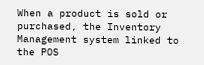When a product is sold or purchased, the Inventory Management system linked to the POS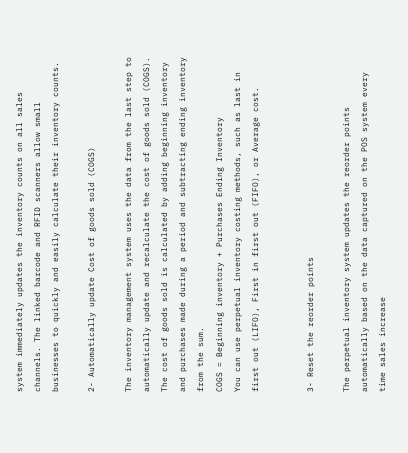system immediately updates the inventory counts on all sales channels. The linked barcode and RFID scanners allow small businesses to quickly and easily calculate their inventory counts.

2- Automatically update Cost of goods sold (COGS)

The inventory management system uses the data from the last step to automatically update and recalculate the cost of goods sold (COGS). The cost of goods sold is calculated by adding beginning inventory and purchases made during a period and subtracting ending inventory from the sum.
COGS = Beginning inventory + Purchases Ending Inventory
You can use perpetual inventory costing methods, such as last in first out (LIFO), First in first out (FIFO), or Average cost.


3- Reset the reorder points

The perpetual inventory system updates the reorder points automatically based on the data captured on the POS system every time sales increase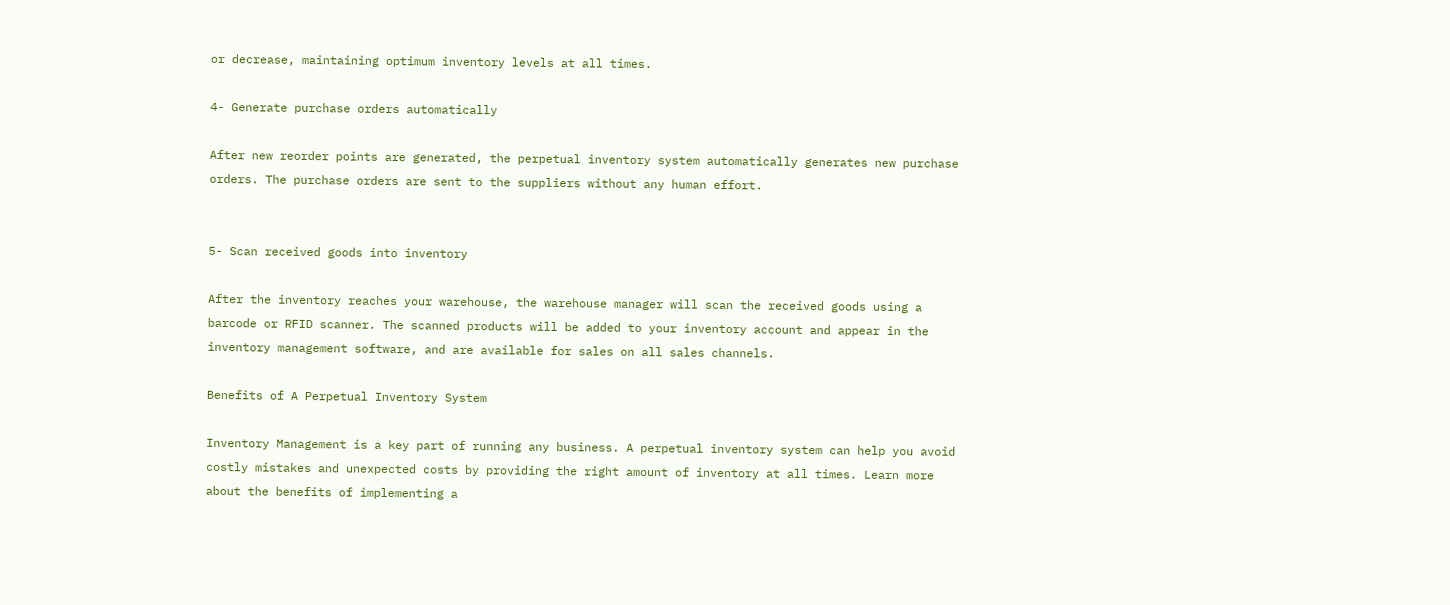or decrease, maintaining optimum inventory levels at all times.

4- Generate purchase orders automatically

After new reorder points are generated, the perpetual inventory system automatically generates new purchase orders. The purchase orders are sent to the suppliers without any human effort.


5- Scan received goods into inventory

After the inventory reaches your warehouse, the warehouse manager will scan the received goods using a barcode or RFID scanner. The scanned products will be added to your inventory account and appear in the inventory management software, and are available for sales on all sales channels.

Benefits of A Perpetual Inventory System

Inventory Management is a key part of running any business. A perpetual inventory system can help you avoid costly mistakes and unexpected costs by providing the right amount of inventory at all times. Learn more about the benefits of implementing a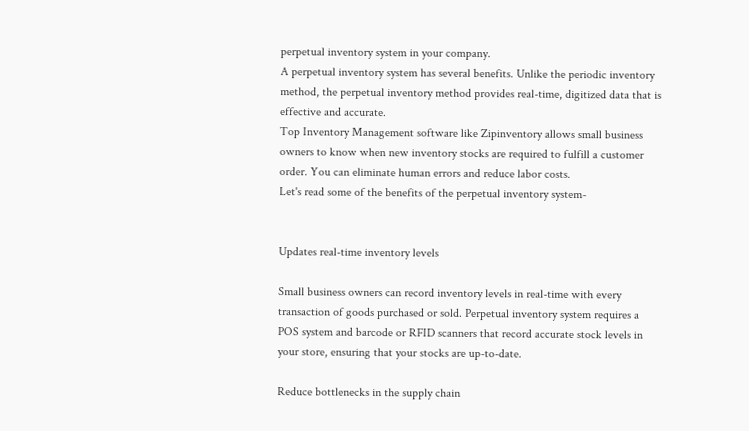perpetual inventory system in your company.
A perpetual inventory system has several benefits. Unlike the periodic inventory method, the perpetual inventory method provides real-time, digitized data that is effective and accurate.
Top Inventory Management software like Zipinventory allows small business owners to know when new inventory stocks are required to fulfill a customer order. You can eliminate human errors and reduce labor costs.
Let's read some of the benefits of the perpetual inventory system-


Updates real-time inventory levels

Small business owners can record inventory levels in real-time with every transaction of goods purchased or sold. Perpetual inventory system requires a POS system and barcode or RFID scanners that record accurate stock levels in your store, ensuring that your stocks are up-to-date.

Reduce bottlenecks in the supply chain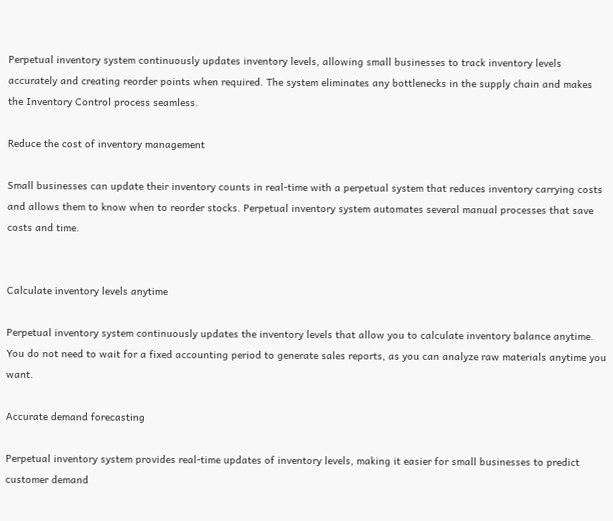Perpetual inventory system continuously updates inventory levels, allowing small businesses to track inventory levels accurately and creating reorder points when required. The system eliminates any bottlenecks in the supply chain and makes the Inventory Control process seamless.

Reduce the cost of inventory management

Small businesses can update their inventory counts in real-time with a perpetual system that reduces inventory carrying costs and allows them to know when to reorder stocks. Perpetual inventory system automates several manual processes that save costs and time.


Calculate inventory levels anytime

Perpetual inventory system continuously updates the inventory levels that allow you to calculate inventory balance anytime. You do not need to wait for a fixed accounting period to generate sales reports, as you can analyze raw materials anytime you want.

Accurate demand forecasting

Perpetual inventory system provides real-time updates of inventory levels, making it easier for small businesses to predict customer demand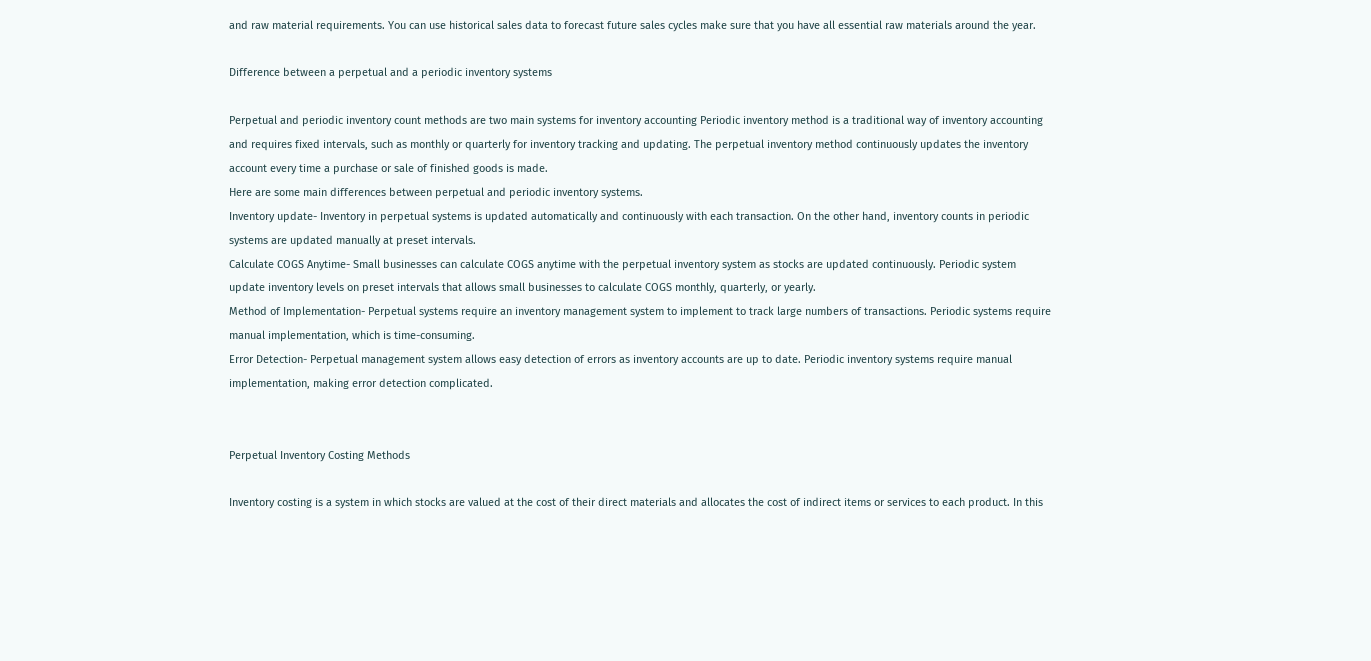and raw material requirements. You can use historical sales data to forecast future sales cycles make sure that you have all essential raw materials around the year.

Difference between a perpetual and a periodic inventory systems

Perpetual and periodic inventory count methods are two main systems for inventory accounting Periodic inventory method is a traditional way of inventory accounting and requires fixed intervals, such as monthly or quarterly for inventory tracking and updating. The perpetual inventory method continuously updates the inventory account every time a purchase or sale of finished goods is made.
Here are some main differences between perpetual and periodic inventory systems.
Inventory update- Inventory in perpetual systems is updated automatically and continuously with each transaction. On the other hand, inventory counts in periodic systems are updated manually at preset intervals.
Calculate COGS Anytime- Small businesses can calculate COGS anytime with the perpetual inventory system as stocks are updated continuously. Periodic system update inventory levels on preset intervals that allows small businesses to calculate COGS monthly, quarterly, or yearly.
Method of Implementation- Perpetual systems require an inventory management system to implement to track large numbers of transactions. Periodic systems require manual implementation, which is time-consuming.
Error Detection- Perpetual management system allows easy detection of errors as inventory accounts are up to date. Periodic inventory systems require manual implementation, making error detection complicated.


Perpetual Inventory Costing Methods

Inventory costing is a system in which stocks are valued at the cost of their direct materials and allocates the cost of indirect items or services to each product. In this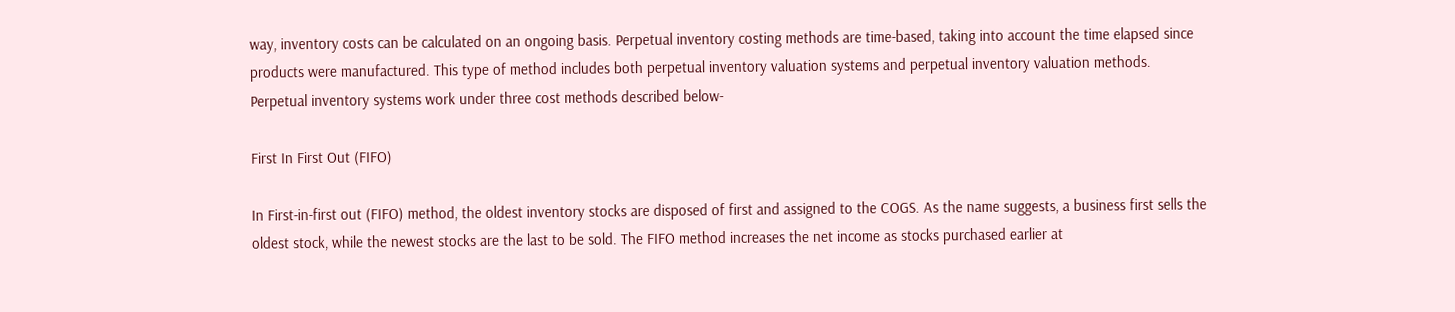way, inventory costs can be calculated on an ongoing basis. Perpetual inventory costing methods are time-based, taking into account the time elapsed since products were manufactured. This type of method includes both perpetual inventory valuation systems and perpetual inventory valuation methods.
Perpetual inventory systems work under three cost methods described below-

First In First Out (FIFO)

In First-in-first out (FIFO) method, the oldest inventory stocks are disposed of first and assigned to the COGS. As the name suggests, a business first sells the oldest stock, while the newest stocks are the last to be sold. The FIFO method increases the net income as stocks purchased earlier at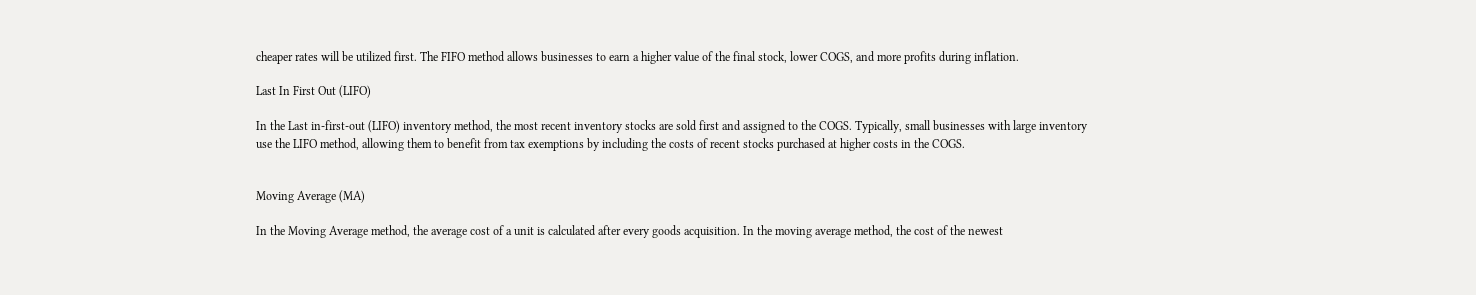cheaper rates will be utilized first. The FIFO method allows businesses to earn a higher value of the final stock, lower COGS, and more profits during inflation.

Last In First Out (LIFO)

In the Last in-first-out (LIFO) inventory method, the most recent inventory stocks are sold first and assigned to the COGS. Typically, small businesses with large inventory use the LIFO method, allowing them to benefit from tax exemptions by including the costs of recent stocks purchased at higher costs in the COGS.


Moving Average (MA)

In the Moving Average method, the average cost of a unit is calculated after every goods acquisition. In the moving average method, the cost of the newest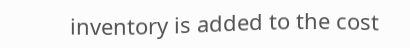inventory is added to the cost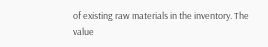of existing raw materials in the inventory. The value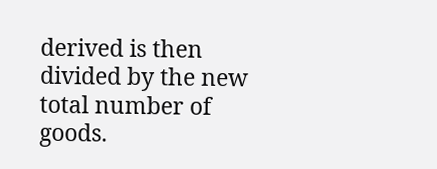derived is then divided by the new total number of goods.